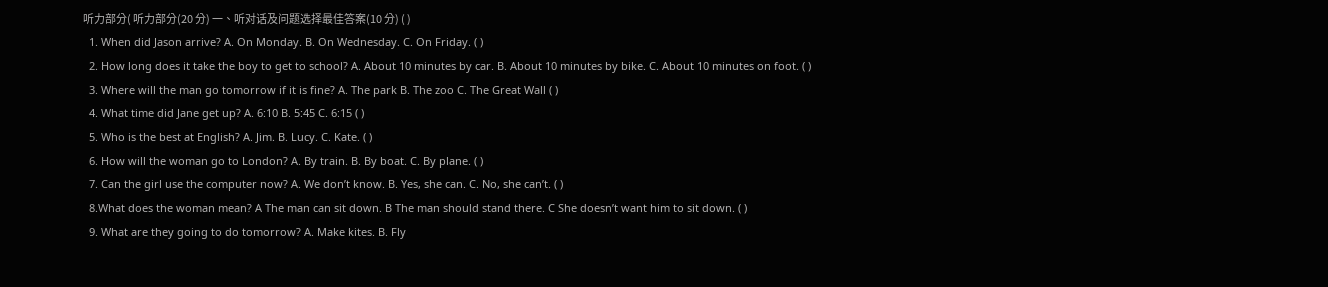听力部分( 听力部分(20 分) 一、听对话及问题选择最佳答案(10 分) ( )
  1. When did Jason arrive? A. On Monday. B. On Wednesday. C. On Friday. ( )
  2. How long does it take the boy to get to school? A. About 10 minutes by car. B. About 10 minutes by bike. C. About 10 minutes on foot. ( )
  3. Where will the man go tomorrow if it is fine? A. The park B. The zoo C. The Great Wall ( )
  4. What time did Jane get up? A. 6:10 B. 5:45 C. 6:15 ( )
  5. Who is the best at English? A. Jim. B. Lucy. C. Kate. ( )
  6. How will the woman go to London? A. By train. B. By boat. C. By plane. ( )
  7. Can the girl use the computer now? A. We don’t know. B. Yes, she can. C. No, she can’t. ( )
  8.What does the woman mean? A The man can sit down. B The man should stand there. C She doesn’t want him to sit down. ( )
  9. What are they going to do tomorrow? A. Make kites. B. Fly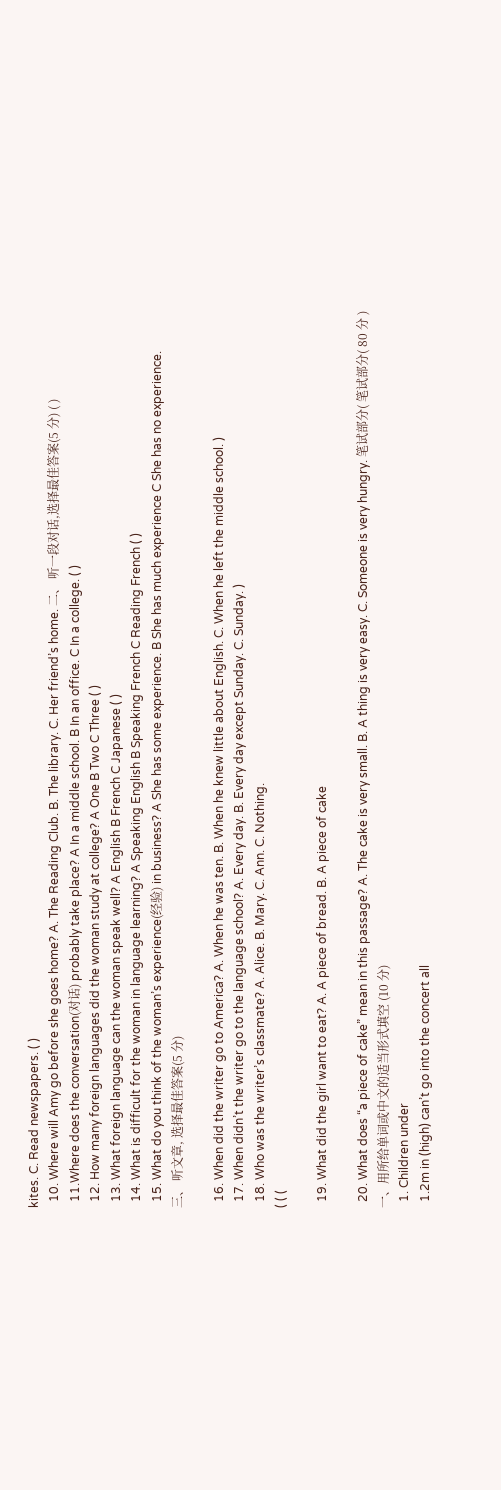kites. C. Read newspapers. ( )
  10. Where will Amy go before she goes home? A. The Reading Club. B. The library. C. Her friend’s home. 二、 听一段对话,选择最佳答案(5 分) ( )
  11.Where does the conversation(对话) probably take place? A In a middle school. B In an office. C In a college. ( )
  12. How many foreign languages did the woman study at college? A One B Two C Three ( )
  13. What foreign language can the woman speak well? A English B French C Japanese ( )
  14. What is difficult for the woman in language learning? A Speaking English B Speaking French C Reading French ( )
  15. What do you think of the woman’s experience(经验) in business? A She has some experience. B She has much experience C She has no experience.
三、 听文章, 选择最佳答案(5 分)

  16. When did the writer go to America? A. When he was ten. B. When he knew little about English. C. When he left the middle school. )
  17. When didn’t the writer go to the language school? A. Every day. B. Every day except Sunday. C. Sunday. )
  18. Who was the writer’s classmate? A. Alice. B. Mary. C. Ann. C. Nothing.
( ( (

  19. What did the girl want to eat? A. A piece of bread. B. A piece of cake

  20. What does “a piece of cake” mean in this passage? A. The cake is very small. B. A thing is very easy. C. Someone is very hungry. 笔试部分( 笔试部分( 80 分 )
一、用所给单词或中文的适当形式填空 (10 分)
  1. Children under
  1.2m in (high) can’t go into the concert all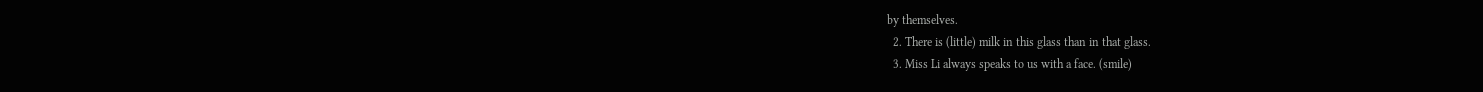by themselves.
  2. There is (little) milk in this glass than in that glass.
  3. Miss Li always speaks to us with a face. (smile)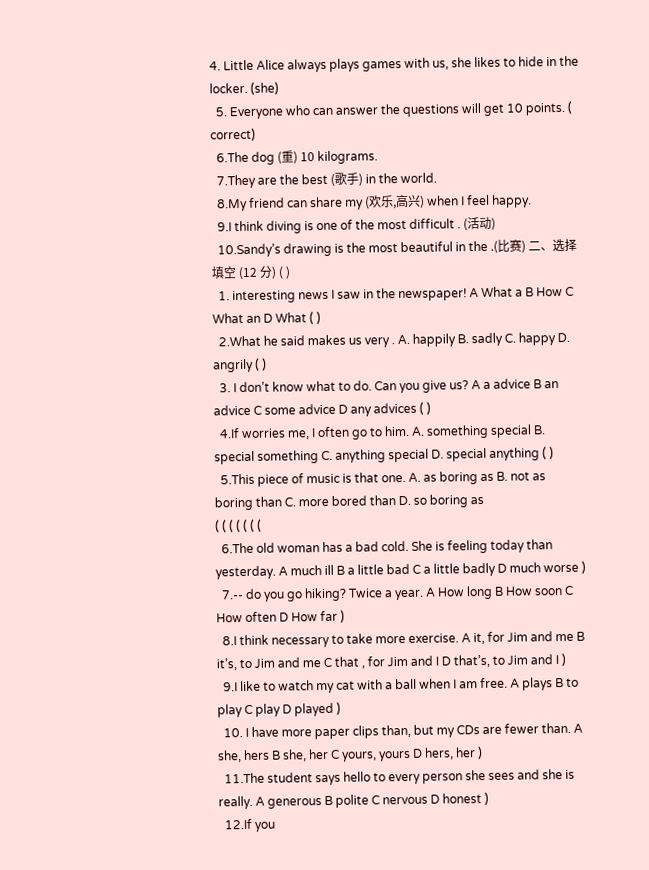4. Little Alice always plays games with us, she likes to hide in the locker. (she)
  5. Everyone who can answer the questions will get 10 points. ( correct)
  6.The dog (重) 10 kilograms.
  7.They are the best (歌手) in the world.
  8.My friend can share my (欢乐,高兴) when I feel happy.
  9.I think diving is one of the most difficult . (活动)
  10.Sandy’s drawing is the most beautiful in the .(比赛) 二、选择填空 (12 分) ( )
  1. interesting news I saw in the newspaper! A What a B How C What an D What ( )
  2.What he said makes us very . A. happily B. sadly C. happy D. angrily ( )
  3. I don’t know what to do. Can you give us? A a advice B an advice C some advice D any advices ( )
  4.If worries me, I often go to him. A. something special B. special something C. anything special D. special anything ( )
  5.This piece of music is that one. A. as boring as B. not as boring than C. more bored than D. so boring as
( ( ( ( ( ( (
  6.The old woman has a bad cold. She is feeling today than yesterday. A much ill B a little bad C a little badly D much worse )
  7.-- do you go hiking? Twice a year. A How long B How soon C How often D How far )
  8.I think necessary to take more exercise. A it, for Jim and me B it’s, to Jim and me C that , for Jim and I D that’s, to Jim and I )
  9.I like to watch my cat with a ball when I am free. A plays B to play C play D played )
  10. I have more paper clips than, but my CDs are fewer than. A she, hers B she, her C yours, yours D hers, her )
  11.The student says hello to every person she sees and she is really. A generous B polite C nervous D honest )
  12.If you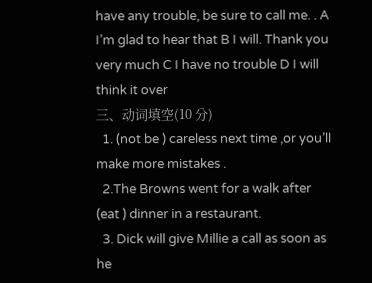have any trouble, be sure to call me. . A I’m glad to hear that B I will. Thank you very much C I have no trouble D I will think it over
三、动词填空(10 分)
  1. (not be ) careless next time ,or you’ll make more mistakes .
  2.The Browns went for a walk after (eat ) dinner in a restaurant.
  3. Dick will give Millie a call as soon as he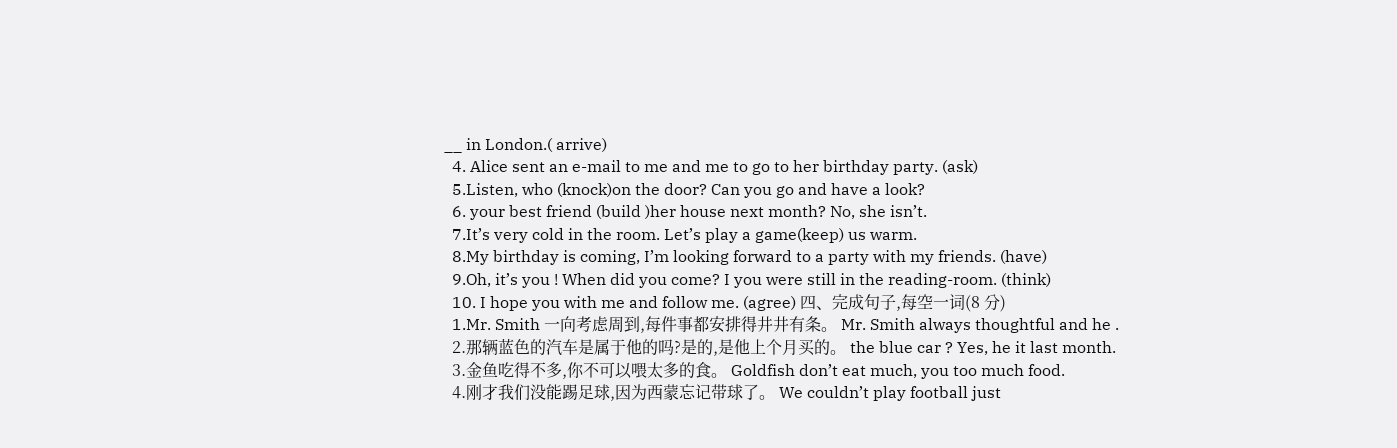__ in London.( arrive)
  4. Alice sent an e-mail to me and me to go to her birthday party. (ask)
  5.Listen, who (knock)on the door? Can you go and have a look?
  6. your best friend (build )her house next month? No, she isn’t.
  7.It’s very cold in the room. Let’s play a game(keep) us warm.
  8.My birthday is coming, I’m looking forward to a party with my friends. (have)
  9.Oh, it’s you ! When did you come? I you were still in the reading-room. (think)
  10. I hope you with me and follow me. (agree) 四、完成句子,每空一词(8 分)
  1.Mr. Smith 一向考虑周到,每件事都安排得井井有条。 Mr. Smith always thoughtful and he .
  2.那辆蓝色的汽车是属于他的吗?是的,是他上个月买的。 the blue car ? Yes, he it last month.
  3.金鱼吃得不多,你不可以喂太多的食。 Goldfish don’t eat much, you too much food.
  4.刚才我们没能踢足球,因为西蒙忘记带球了。 We couldn’t play football just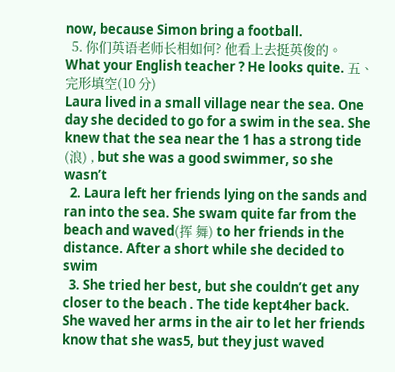now, because Simon bring a football.
  5. 你们英语老师长相如何? 他看上去挺英俊的。 What your English teacher ? He looks quite. 五、完形填空(10 分)
Laura lived in a small village near the sea. One day she decided to go for a swim in the sea. She knew that the sea near the 1 has a strong tide (浪) , but she was a good swimmer, so she wasn’t
  2. Laura left her friends lying on the sands and ran into the sea. She swam quite far from the beach and waved(挥 舞) to her friends in the distance. After a short while she decided to swim
  3. She tried her best, but she couldn’t get any closer to the beach . The tide kept4her back. She waved her arms in the air to let her friends know that she was5, but they just waved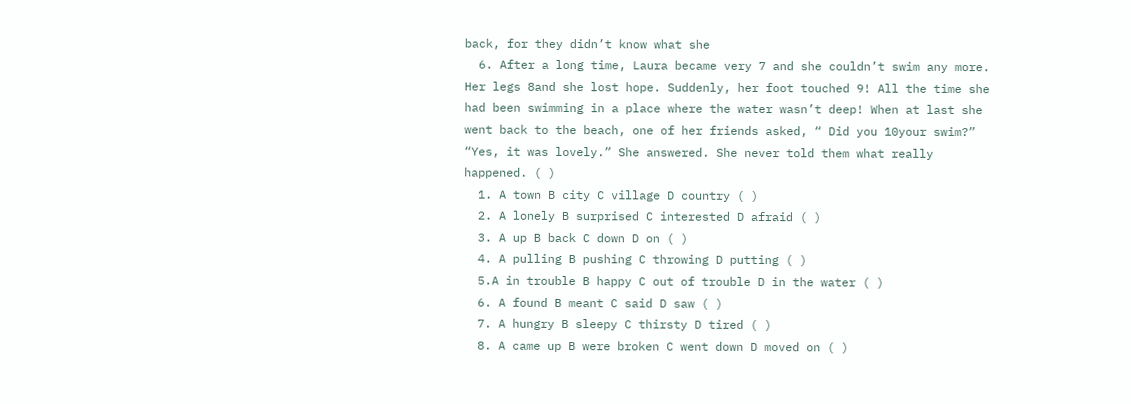back, for they didn’t know what she
  6. After a long time, Laura became very 7 and she couldn’t swim any more. Her legs 8and she lost hope. Suddenly, her foot touched 9! All the time she had been swimming in a place where the water wasn’t deep! When at last she went back to the beach, one of her friends asked, “ Did you 10your swim?” “Yes, it was lovely.” She answered. She never told them what really happened. ( )
  1. A town B city C village D country ( )
  2. A lonely B surprised C interested D afraid ( )
  3. A up B back C down D on ( )
  4. A pulling B pushing C throwing D putting ( )
  5.A in trouble B happy C out of trouble D in the water ( )
  6. A found B meant C said D saw ( )
  7. A hungry B sleepy C thirsty D tired ( )
  8. A came up B were broken C went down D moved on ( )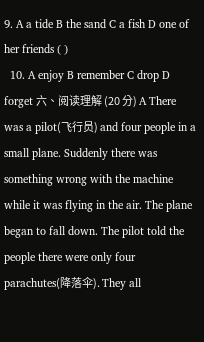9. A a tide B the sand C a fish D one of her friends ( )
  10. A enjoy B remember C drop D forget 六、阅读理解 (20 分) A There was a pilot(飞行员) and four people in a small plane. Suddenly there was something wrong with the machine while it was flying in the air. The plane began to fall down. The pilot told the people there were only four parachutes(降落伞). They all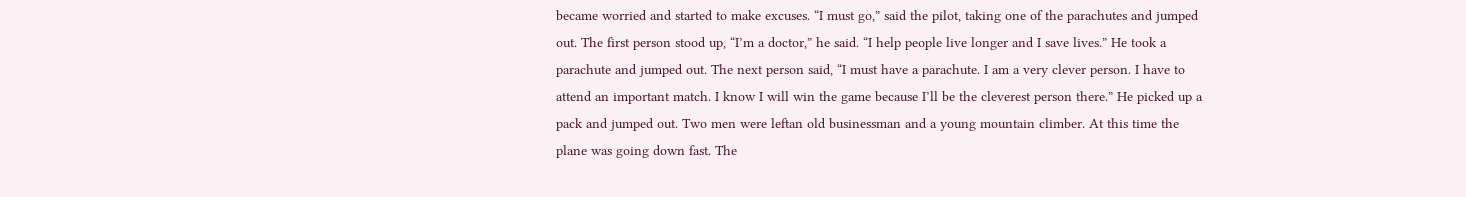became worried and started to make excuses. “I must go,” said the pilot, taking one of the parachutes and jumped out. The first person stood up, “I’m a doctor,” he said. “I help people live longer and I save lives.” He took a parachute and jumped out. The next person said, “I must have a parachute. I am a very clever person. I have to attend an important match. I know I will win the game because I’ll be the cleverest person there.” He picked up a pack and jumped out. Two men were leftan old businessman and a young mountain climber. At this time the plane was going down fast. The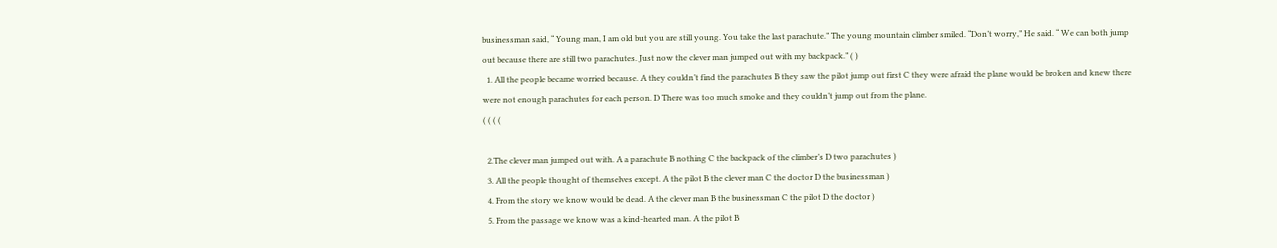businessman said, “ Young man, I am old but you are still young. You take the last parachute.” The young mountain climber smiled. “Don’t worry,” He said. “ We can both jump out because there are still two parachutes. Just now the clever man jumped out with my backpack.” ( )
  1. All the people became worried because. A they couldn’t find the parachutes B they saw the pilot jump out first C they were afraid the plane would be broken and knew there were not enough parachutes for each person. D There was too much smoke and they couldn’t jump out from the plane.
( ( ( (

  2.The clever man jumped out with. A a parachute B nothing C the backpack of the climber’s D two parachutes )
  3. All the people thought of themselves except. A the pilot B the clever man C the doctor D the businessman )
  4. From the story we know would be dead. A the clever man B the businessman C the pilot D the doctor )
  5. From the passage we know was a kind-hearted man. A the pilot B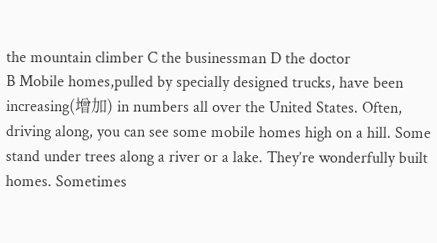the mountain climber C the businessman D the doctor
B Mobile homes,pulled by specially designed trucks, have been increasing(增加) in numbers all over the United States. Often, driving along, you can see some mobile homes high on a hill. Some stand under trees along a river or a lake. They’re wonderfully built homes. Sometimes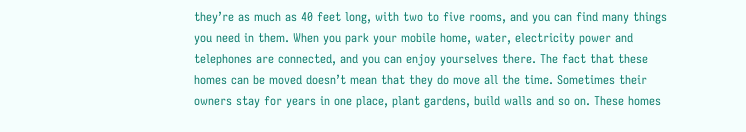they’re as much as 40 feet long, with two to five rooms, and you can find many things you need in them. When you park your mobile home, water, electricity power and telephones are connected, and you can enjoy yourselves there. The fact that these homes can be moved doesn’t mean that they do move all the time. Sometimes their owners stay for years in one place, plant gardens, build walls and so on. These homes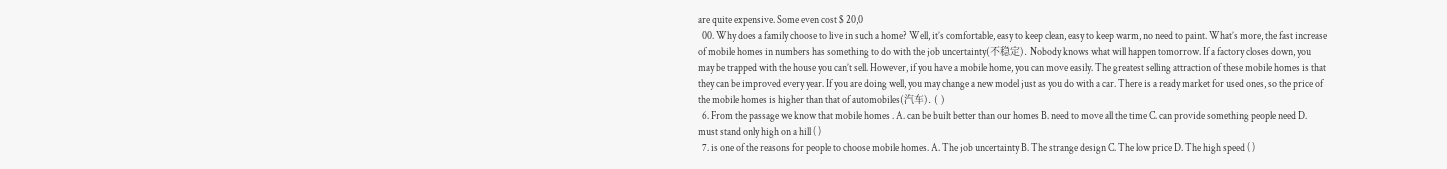are quite expensive. Some even cost $ 20,0
  00. Why does a family choose to live in such a home? Well, it’s comfortable, easy to keep clean, easy to keep warm, no need to paint. What’s more, the fast increase of mobile homes in numbers has something to do with the job uncertainty(不稳定). Nobody knows what will happen tomorrow. If a factory closes down, you may be trapped with the house you can’t sell. However, if you have a mobile home, you can move easily. The greatest selling attraction of these mobile homes is that they can be improved every year. If you are doing well, you may change a new model just as you do with a car. There is a ready market for used ones, so the price of the mobile homes is higher than that of automobiles(汽车). ( )
  6. From the passage we know that mobile homes . A. can be built better than our homes B. need to move all the time C. can provide something people need D. must stand only high on a hill ( )
  7. is one of the reasons for people to choose mobile homes. A. The job uncertainty B. The strange design C. The low price D. The high speed ( )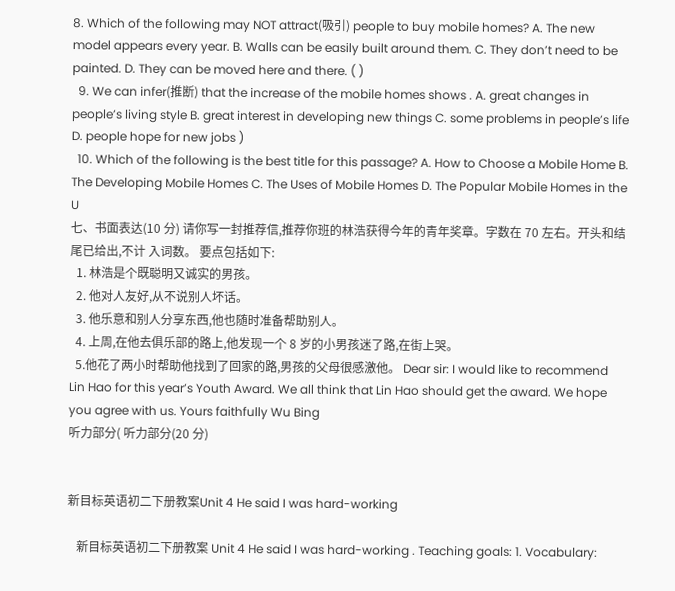8. Which of the following may NOT attract(吸引) people to buy mobile homes? A. The new model appears every year. B. Walls can be easily built around them. C. They don’t need to be painted. D. They can be moved here and there. ( )
  9. We can infer(推断) that the increase of the mobile homes shows . A. great changes in people’s living style B. great interest in developing new things C. some problems in people’s life D. people hope for new jobs )
  10. Which of the following is the best title for this passage? A. How to Choose a Mobile Home B. The Developing Mobile Homes C. The Uses of Mobile Homes D. The Popular Mobile Homes in the U
七、书面表达(10 分) 请你写一封推荐信,推荐你班的林浩获得今年的青年奖章。字数在 70 左右。开头和结尾已给出,不计 入词数。 要点包括如下:
  1. 林浩是个既聪明又诚实的男孩。
  2. 他对人友好,从不说别人坏话。
  3. 他乐意和别人分享东西,他也随时准备帮助别人。
  4. 上周,在他去俱乐部的路上,他发现一个 8 岁的小男孩迷了路,在街上哭。
  5.他花了两小时帮助他找到了回家的路,男孩的父母很感激他。 Dear sir: I would like to recommend Lin Hao for this year’s Youth Award. We all think that Lin Hao should get the award. We hope you agree with us. Yours faithfully Wu Bing
听力部分( 听力部分(20 分)


新目标英语初二下册教案Unit 4 He said I was hard-working

   新目标英语初二下册教案 Unit 4 He said I was hard-working . Teaching goals: 1. Vocabulary: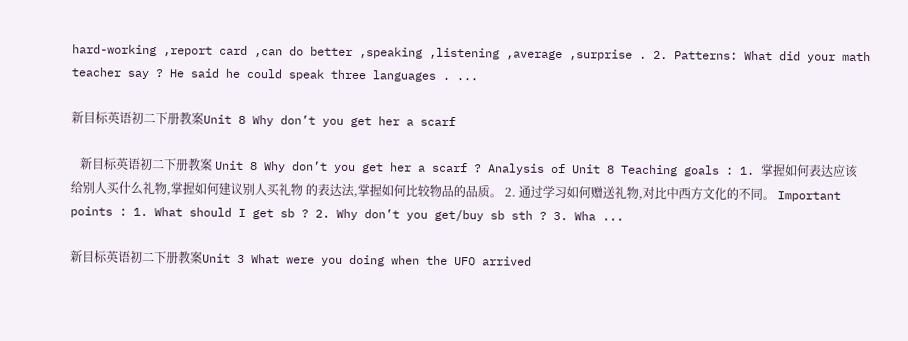hard-working ,report card ,can do better ,speaking ,listening ,average ,surprise . 2. Patterns: What did your math teacher say ? He said he could speak three languages . ...

新目标英语初二下册教案Unit 8 Why don’t you get her a scarf

   新目标英语初二下册教案 Unit 8 Why don’t you get her a scarf ? Analysis of Unit 8 Teaching goals : 1. 掌握如何表达应该给别人买什么礼物,掌握如何建议别人买礼物 的表达法,掌握如何比较物品的品质。 2. 通过学习如何赠送礼物,对比中西方文化的不同。 Important points : 1. What should I get sb ? 2. Why don’t you get/buy sb sth ? 3. Wha ...

新目标英语初二下册教案Unit 3 What were you doing when the UFO arrived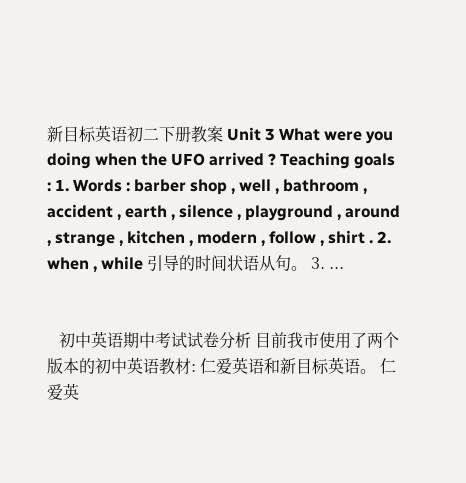新目标英语初二下册教案 Unit 3 What were you doing when the UFO arrived ? Teaching goals : 1. Words : barber shop , well , bathroom , accident , earth , silence , playground , around , strange , kitchen , modern , follow , shirt . 2. when , while 引导的时间状语从句。 3. ...


   初中英语期中考试试卷分析 目前我市使用了两个版本的初中英语教材: 仁爱英语和新目标英语。 仁爱英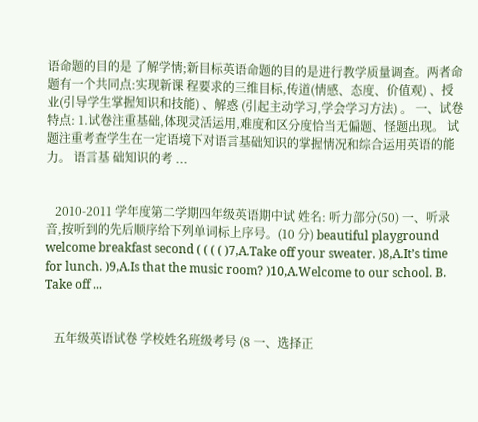语命题的目的是 了解学情;新目标英语命题的目的是进行教学质量调查。两者命题有一个共同点:实现新课 程要求的三维目标,传道(情感、态度、价值观) 、授业(引导学生掌握知识和技能) 、解惑 (引起主动学习,学会学习方法) 。 一、试卷特点: 1.试卷注重基础,体现灵活运用,难度和区分度恰当无偏题、怪题出现。 试题注重考查学生在一定语境下对语言基础知识的掌握情况和综合运用英语的能力。 语言基 础知识的考 ...


   2010-2011 学年度第二学期四年级英语期中试 姓名: 听力部分(50) 一、听录音,按听到的先后顺序给下列单词标上序号。(10 分) beautiful playground welcome breakfast second ( ( ( ( )7,A.Take off your sweater. )8,A.It’s time for lunch. )9,A.Is that the music room? )10,A.Welcome to our school. B. Take off ...


   五年级英语试卷 学校姓名班级考号 (8 一、选择正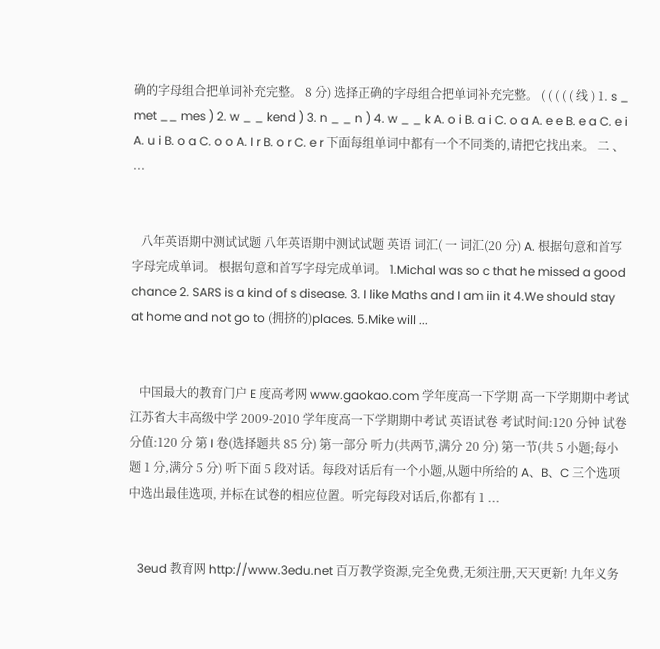确的字母组合把单词补充完整。 8 分) 选择正确的字母组合把单词补充完整。 ( ( ( ( ( 线 ) 1. s _ met __ mes ) 2. w _ _ kend ) 3. n _ _ n ) 4. w _ _ k A. o i B. a i C. o a A. e e B. e a C. e i A. u i B. o a C. o o A. I r B. o r C. e r 下面每组单词中都有一个不同类的,请把它找出来。 二 、 ...


   八年英语期中测试试题 八年英语期中测试试题 英语 词汇( 一 词汇(20 分) A. 根据句意和首写字母完成单词。 根据句意和首写字母完成单词。 1.Michal was so c that he missed a good chance 2. SARS is a kind of s disease. 3. I like Maths and I am iin it 4.We should stay at home and not go to (拥挤的)places. 5.Mike will ...


   中国最大的教育门户 E 度高考网 www.gaokao.com 学年度高一下学期 高一下学期期中考试 江苏省大丰高级中学 2009-2010 学年度高一下学期期中考试 英语试卷 考试时间:120 分钟 试卷分值:120 分 第 I 卷(选择题共 85 分) 第一部分 听力(共两节,满分 20 分) 第一节(共 5 小题;每小题 1 分,满分 5 分) 听下面 5 段对话。每段对话后有一个小题,从题中所给的 A、B、C 三个选项中选出最佳选项, 并标在试卷的相应位置。听完每段对话后,你都有 1 ...


   3eud 教育网 http://www.3edu.net 百万教学资源,完全免费,无须注册,天天更新! 九年义务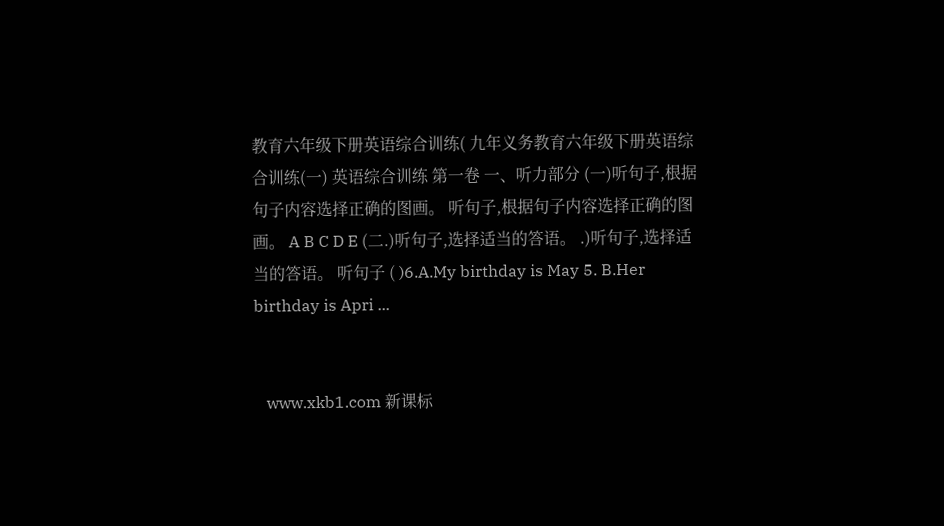教育六年级下册英语综合训练( 九年义务教育六年级下册英语综合训练(一) 英语综合训练 第一卷 一、听力部分 (一)听句子,根据句子内容选择正确的图画。 听句子,根据句子内容选择正确的图画。 A B C D E (二.)听句子,选择适当的答语。 .)听句子,选择适当的答语。 听句子 ( )6.A.My birthday is May 5. B.Her birthday is Apri ...


   www.xkb1.com 新课标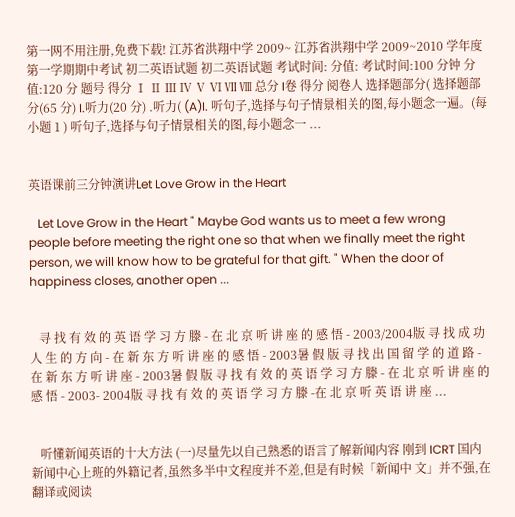第一网不用注册,免费下载! 江苏省洪翔中学 2009~ 江苏省洪翔中学 2009~2010 学年度第一学期期中考试 初二英语试题 初二英语试题 考试时间: 分值: 考试时间:100 分钟 分值:120 分 题号 得分 Ⅰ Ⅱ Ⅲ Ⅳ Ⅴ Ⅵ Ⅶ Ⅷ 总分 I卷 得分 阅卷人 选择题部分( 选择题部分(65 分) I.听力(20 分) .听力( (A)I. 听句子,选择与句子情景相关的图,每小题念一遍。(每小题 1 ) 听句子,选择与句子情景相关的图,每小题念一 ...


英语课前三分钟演讲Let Love Grow in the Heart

   Let Love Grow in the Heart " Maybe God wants us to meet a few wrong people before meeting the right one so that when we finally meet the right person, we will know how to be grateful for that gift. " When the door of happiness closes, another open ...


   寻 找 有 效 的 英 语 学 习 方 滕 - 在 北 京 听 讲 座 的 感 悟 - 2003/2004版 寻 找 成 功 人 生 的 方 向 - 在 新 东 方 听 讲 座 的 感 悟 - 2003暑 假 版 寻 找 出 国 留 学 的 道 路 - 在 新 东 方 听 讲 座 - 2003暑 假 版 寻 找 有 效 的 英 语 学 习 方 滕 - 在 北 京 听 讲 座 的 感 悟 - 2003- 2004版 寻 找 有 效 的 英 语 学 习 方 滕 -在 北 京 听 英 语 讲 座 ...


   听懂新闻英语的十大方法 (一)尽量先以自己熟悉的语言了解新闻内容 刚到 ICRT 国内新闻中心上班的外籍记者,虽然多半中文程度并不差,但是有时候「新闻中 文」并不强,在翻译或阅读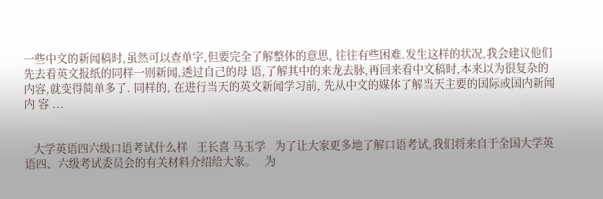一些中文的新闻稿时,虽然可以查单字,但要完全了解整体的意思, 往往有些困难.发生这样的状况,我会建议他们先去看英文报纸的同样一则新闻,透过自己的母 语,了解其中的来龙去脉,再回来看中文稿时,本来以为很复杂的内容,就变得简单多了. 同样的, 在进行当天的英文新闻学习前, 先从中文的媒体了解当天主要的国际或国内新闻内 容 ...


   大学英语四六级口语考试什么样   王长喜 马玉学   为了让大家更多地了解口语考试,我们将来自于全国大学英语四、六级考试委员会的有关材料介绍给大家。   为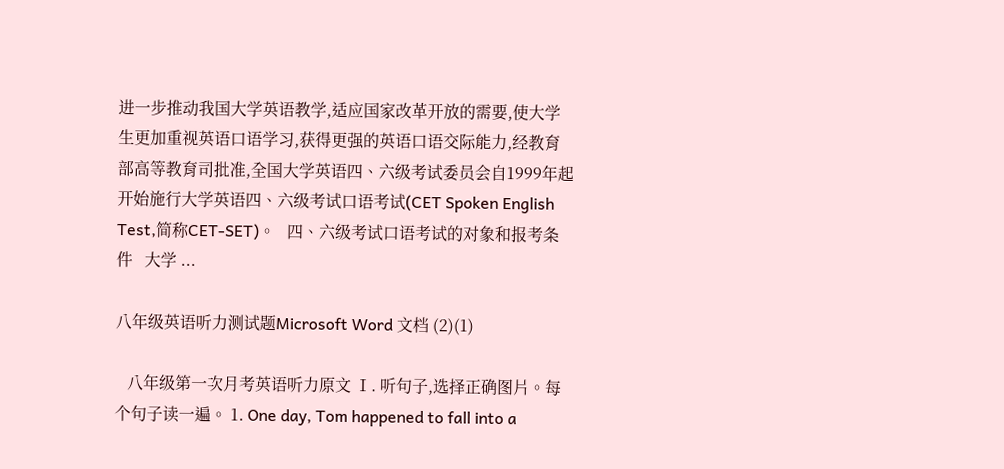进一步推动我国大学英语教学,适应国家改革开放的需要,使大学生更加重视英语口语学习,获得更强的英语口语交际能力,经教育部高等教育司批准,全国大学英语四、六级考试委员会自1999年起开始施行大学英语四、六级考试口语考试(CET Spoken English Test,简称CET-SET)。   四、六级考试口语考试的对象和报考条件   大学 ...

八年级英语听力测试题Microsoft Word 文档 (2)(1)

   八年级第一次月考英语听力原文 Ⅰ. 听句子,选择正确图片。每个句子读一遍。 1. One day, Tom happened to fall into a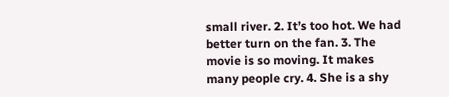small river. 2. It’s too hot. We had better turn on the fan. 3. The movie is so moving. It makes many people cry. 4. She is a shy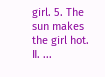girl. 5. The sun makes the girl hot. Ⅱ. ...